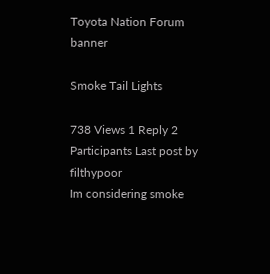Toyota Nation Forum banner

Smoke Tail Lights

738 Views 1 Reply 2 Participants Last post by  filthypoor
Im considering smoke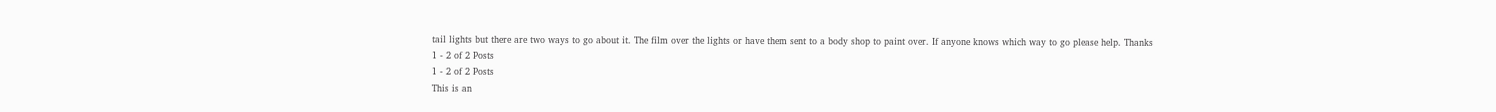tail lights but there are two ways to go about it. The film over the lights or have them sent to a body shop to paint over. If anyone knows which way to go please help. Thanks
1 - 2 of 2 Posts
1 - 2 of 2 Posts
This is an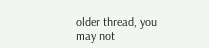older thread, you may not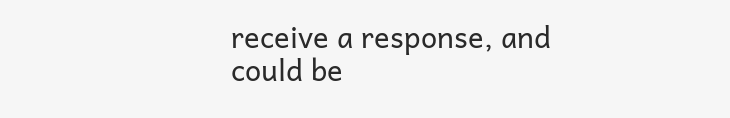receive a response, and could be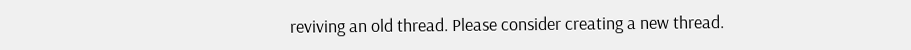reviving an old thread. Please consider creating a new thread.